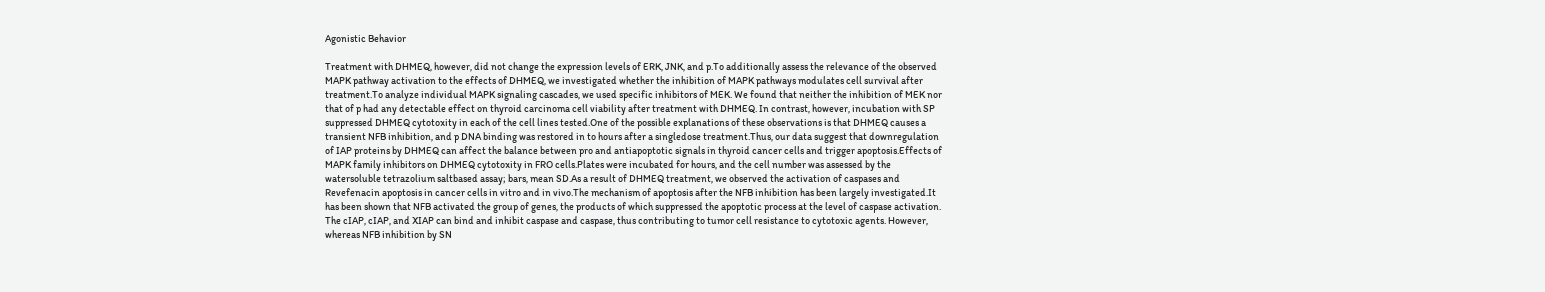Agonistic Behavior

Treatment with DHMEQ, however, did not change the expression levels of ERK, JNK, and p.To additionally assess the relevance of the observed MAPK pathway activation to the effects of DHMEQ, we investigated whether the inhibition of MAPK pathways modulates cell survival after treatment.To analyze individual MAPK signaling cascades, we used specific inhibitors of MEK. We found that neither the inhibition of MEK nor that of p had any detectable effect on thyroid carcinoma cell viability after treatment with DHMEQ. In contrast, however, incubation with SP suppressed DHMEQ cytotoxity in each of the cell lines tested.One of the possible explanations of these observations is that DHMEQ causes a transient NFB inhibition, and p DNA binding was restored in to hours after a singledose treatment.Thus, our data suggest that downregulation of IAP proteins by DHMEQ can affect the balance between pro and antiapoptotic signals in thyroid cancer cells and trigger apoptosis.Effects of MAPK family inhibitors on DHMEQ cytotoxity in FRO cells.Plates were incubated for hours, and the cell number was assessed by the watersoluble tetrazolium saltbased assay; bars, mean SD.As a result of DHMEQ treatment, we observed the activation of caspases and Revefenacin apoptosis in cancer cells in vitro and in vivo.The mechanism of apoptosis after the NFB inhibition has been largely investigated.It has been shown that NFB activated the group of genes, the products of which suppressed the apoptotic process at the level of caspase activation. The cIAP, cIAP, and XIAP can bind and inhibit caspase and caspase, thus contributing to tumor cell resistance to cytotoxic agents. However, whereas NFB inhibition by SN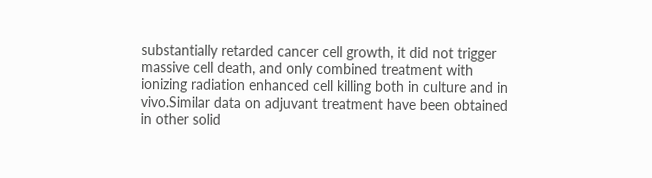substantially retarded cancer cell growth, it did not trigger massive cell death, and only combined treatment with ionizing radiation enhanced cell killing both in culture and in vivo.Similar data on adjuvant treatment have been obtained in other solid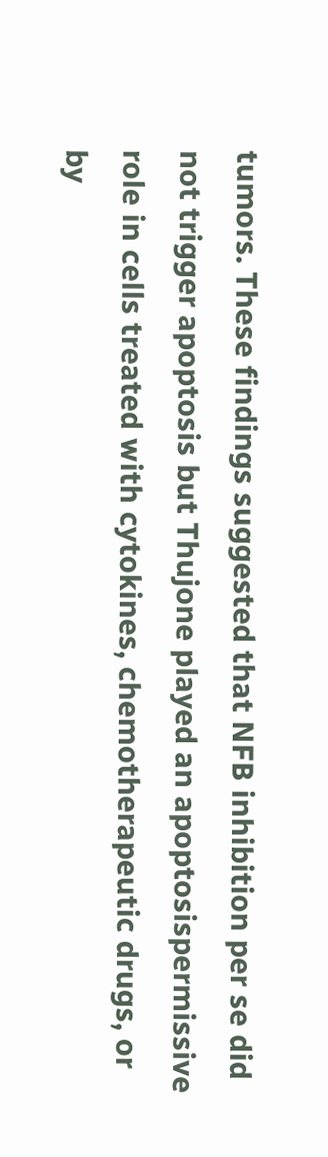tumors. These findings suggested that NFB inhibition per se did not trigger apoptosis but Thujone played an apoptosispermissive role in cells treated with cytokines, chemotherapeutic drugs, or by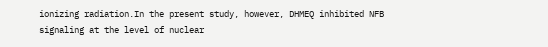ionizing radiation.In the present study, however, DHMEQ inhibited NFB signaling at the level of nuclear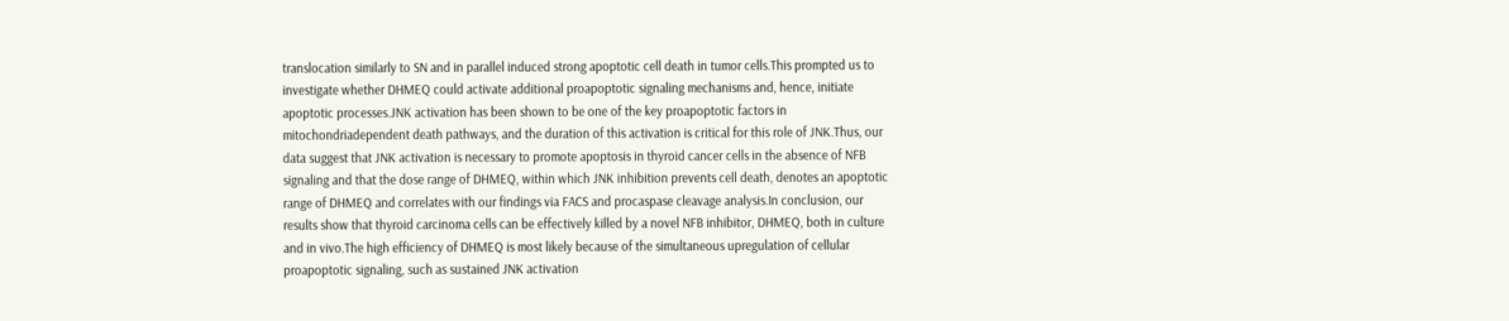translocation similarly to SN and in parallel induced strong apoptotic cell death in tumor cells.This prompted us to investigate whether DHMEQ could activate additional proapoptotic signaling mechanisms and, hence, initiate apoptotic processes.JNK activation has been shown to be one of the key proapoptotic factors in mitochondriadependent death pathways, and the duration of this activation is critical for this role of JNK.Thus, our data suggest that JNK activation is necessary to promote apoptosis in thyroid cancer cells in the absence of NFB signaling and that the dose range of DHMEQ, within which JNK inhibition prevents cell death, denotes an apoptotic range of DHMEQ and correlates with our findings via FACS and procaspase cleavage analysis.In conclusion, our results show that thyroid carcinoma cells can be effectively killed by a novel NFB inhibitor, DHMEQ, both in culture and in vivo.The high efficiency of DHMEQ is most likely because of the simultaneous upregulation of cellular proapoptotic signaling, such as sustained JNK activation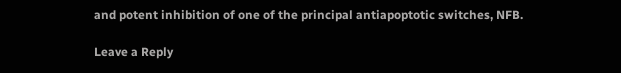and potent inhibition of one of the principal antiapoptotic switches, NFB.

Leave a Reply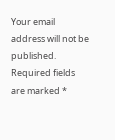Your email address will not be published. Required fields are marked *